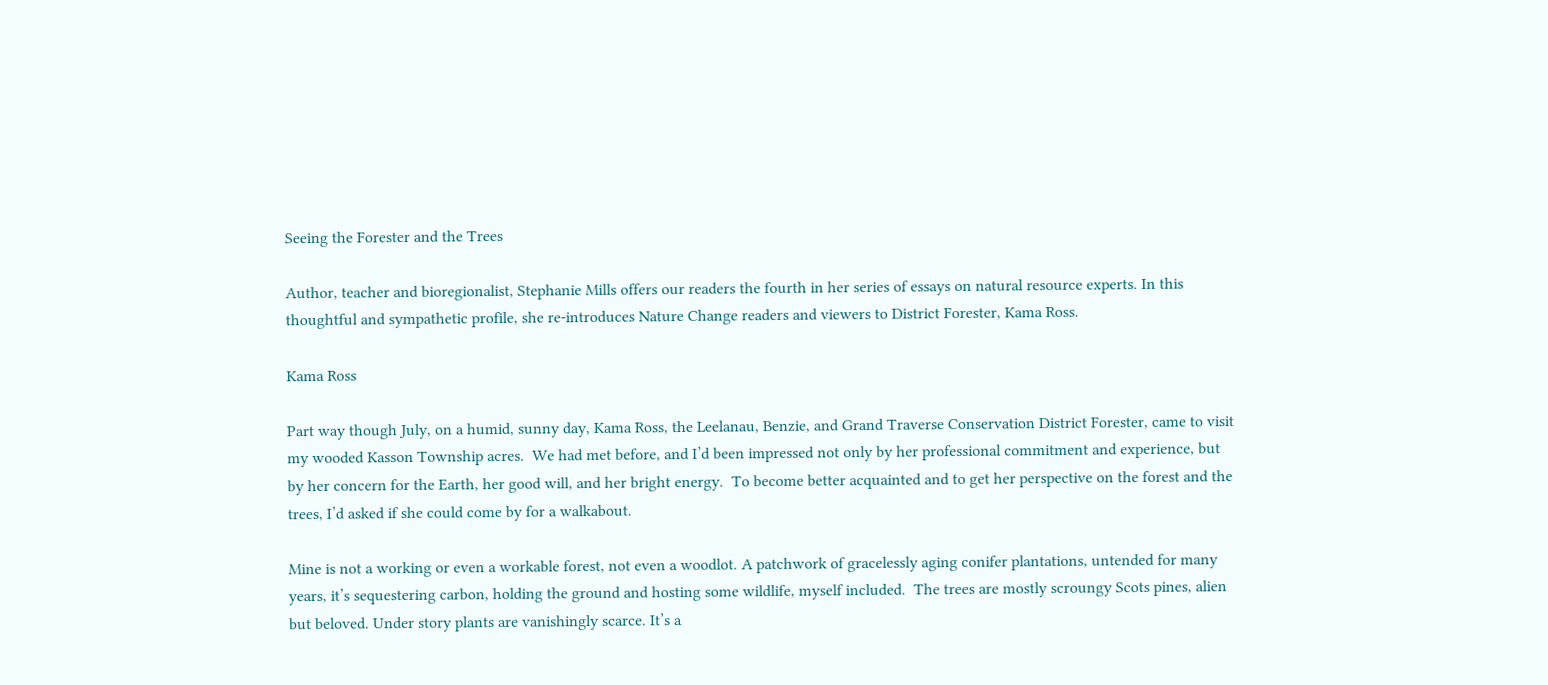Seeing the Forester and the Trees

Author, teacher and bioregionalist, Stephanie Mills offers our readers the fourth in her series of essays on natural resource experts. In this thoughtful and sympathetic profile, she re-introduces Nature Change readers and viewers to District Forester, Kama Ross.

Kama Ross

Part way though July, on a humid, sunny day, Kama Ross, the Leelanau, Benzie, and Grand Traverse Conservation District Forester, came to visit my wooded Kasson Township acres.  We had met before, and I’d been impressed not only by her professional commitment and experience, but by her concern for the Earth, her good will, and her bright energy.  To become better acquainted and to get her perspective on the forest and the trees, I’d asked if she could come by for a walkabout.

Mine is not a working or even a workable forest, not even a woodlot. A patchwork of gracelessly aging conifer plantations, untended for many years, it’s sequestering carbon, holding the ground and hosting some wildlife, myself included.  The trees are mostly scroungy Scots pines, alien but beloved. Under story plants are vanishingly scarce. It’s a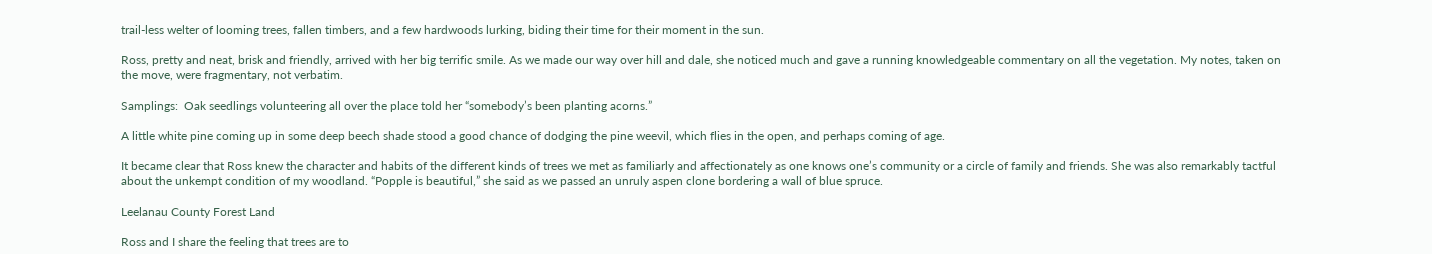trail-less welter of looming trees, fallen timbers, and a few hardwoods lurking, biding their time for their moment in the sun.

Ross, pretty and neat, brisk and friendly, arrived with her big terrific smile. As we made our way over hill and dale, she noticed much and gave a running knowledgeable commentary on all the vegetation. My notes, taken on the move, were fragmentary, not verbatim.

Samplings:  Oak seedlings volunteering all over the place told her “somebody’s been planting acorns.”

A little white pine coming up in some deep beech shade stood a good chance of dodging the pine weevil, which flies in the open, and perhaps coming of age.

It became clear that Ross knew the character and habits of the different kinds of trees we met as familiarly and affectionately as one knows one’s community or a circle of family and friends. She was also remarkably tactful about the unkempt condition of my woodland. “Popple is beautiful,” she said as we passed an unruly aspen clone bordering a wall of blue spruce.

Leelanau County Forest Land

Ross and I share the feeling that trees are to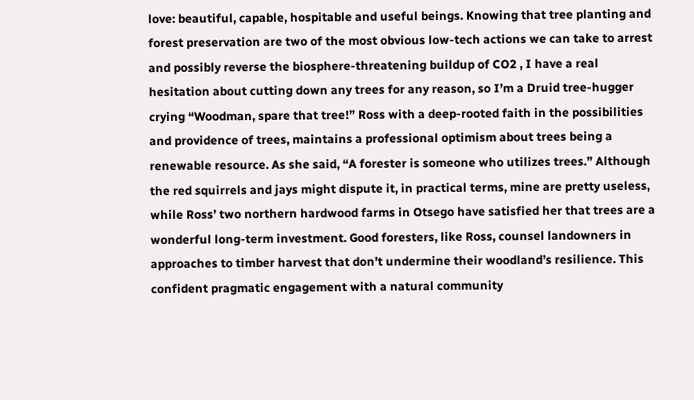love: beautiful, capable, hospitable and useful beings. Knowing that tree planting and forest preservation are two of the most obvious low-tech actions we can take to arrest and possibly reverse the biosphere-threatening buildup of CO2 , I have a real hesitation about cutting down any trees for any reason, so I’m a Druid tree-hugger crying “Woodman, spare that tree!” Ross with a deep-rooted faith in the possibilities and providence of trees, maintains a professional optimism about trees being a renewable resource. As she said, “A forester is someone who utilizes trees.” Although the red squirrels and jays might dispute it, in practical terms, mine are pretty useless, while Ross’ two northern hardwood farms in Otsego have satisfied her that trees are a wonderful long-term investment. Good foresters, like Ross, counsel landowners in approaches to timber harvest that don’t undermine their woodland’s resilience. This confident pragmatic engagement with a natural community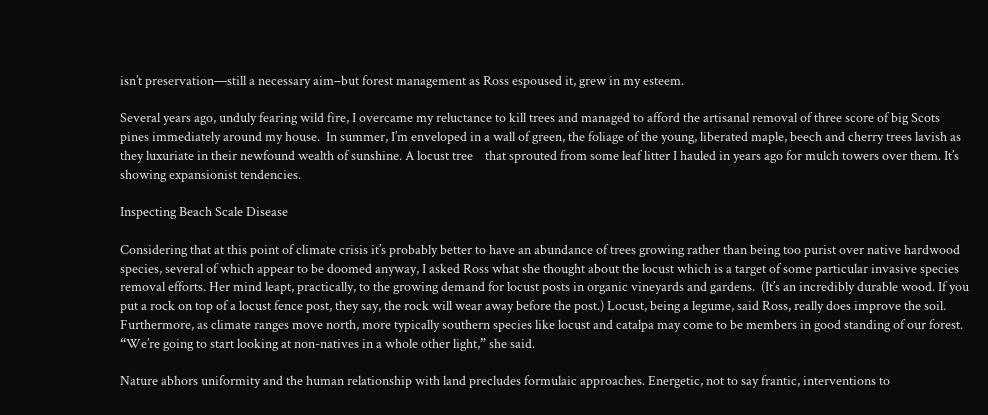isn’t preservation—still a necessary aim–but forest management as Ross espoused it, grew in my esteem.

Several years ago, unduly fearing wild fire, I overcame my reluctance to kill trees and managed to afford the artisanal removal of three score of big Scots pines immediately around my house.  In summer, I’m enveloped in a wall of green, the foliage of the young, liberated maple, beech and cherry trees lavish as they luxuriate in their newfound wealth of sunshine. A locust tree    that sprouted from some leaf litter I hauled in years ago for mulch towers over them. It’s showing expansionist tendencies.

Inspecting Beach Scale Disease

Considering that at this point of climate crisis it’s probably better to have an abundance of trees growing rather than being too purist over native hardwood species, several of which appear to be doomed anyway, I asked Ross what she thought about the locust which is a target of some particular invasive species removal efforts. Her mind leapt, practically, to the growing demand for locust posts in organic vineyards and gardens.  (It’s an incredibly durable wood. If you put a rock on top of a locust fence post, they say, the rock will wear away before the post.) Locust, being a legume, said Ross, really does improve the soil.  Furthermore, as climate ranges move north, more typically southern species like locust and catalpa may come to be members in good standing of our forest. “We’re going to start looking at non-natives in a whole other light,” she said.

Nature abhors uniformity and the human relationship with land precludes formulaic approaches. Energetic, not to say frantic, interventions to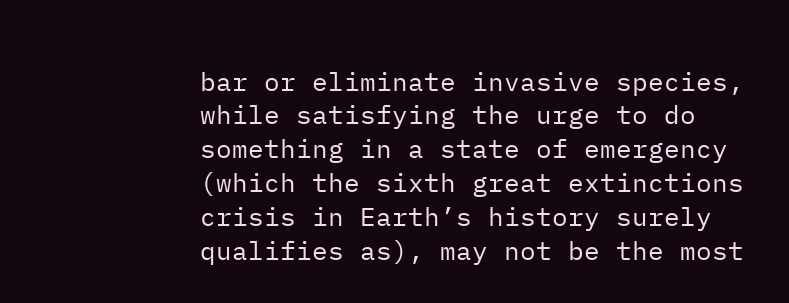bar or eliminate invasive species, while satisfying the urge to do something in a state of emergency (which the sixth great extinctions crisis in Earth’s history surely qualifies as), may not be the most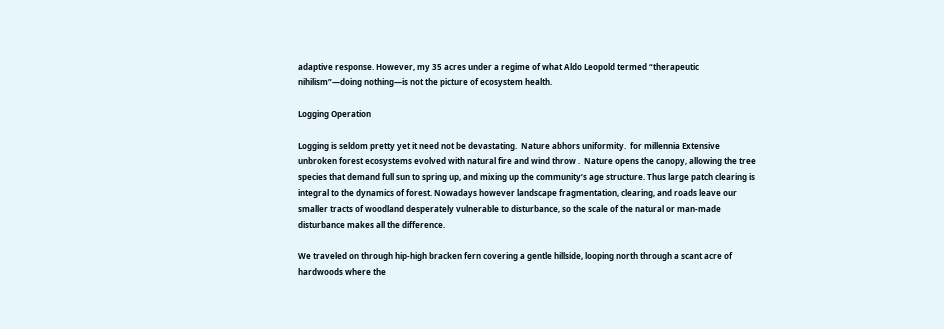adaptive response. However, my 35 acres under a regime of what Aldo Leopold termed “therapeutic nihilism”—doing nothing—is not the picture of ecosystem health.

Logging Operation

Logging is seldom pretty yet it need not be devastating.  Nature abhors uniformity.  for millennia Extensive unbroken forest ecosystems evolved with natural fire and wind throw .  Nature opens the canopy, allowing the tree species that demand full sun to spring up, and mixing up the community’s age structure. Thus large patch clearing is integral to the dynamics of forest. Nowadays however landscape fragmentation, clearing, and roads leave our smaller tracts of woodland desperately vulnerable to disturbance, so the scale of the natural or man-made disturbance makes all the difference.

We traveled on through hip-high bracken fern covering a gentle hillside, looping north through a scant acre of hardwoods where the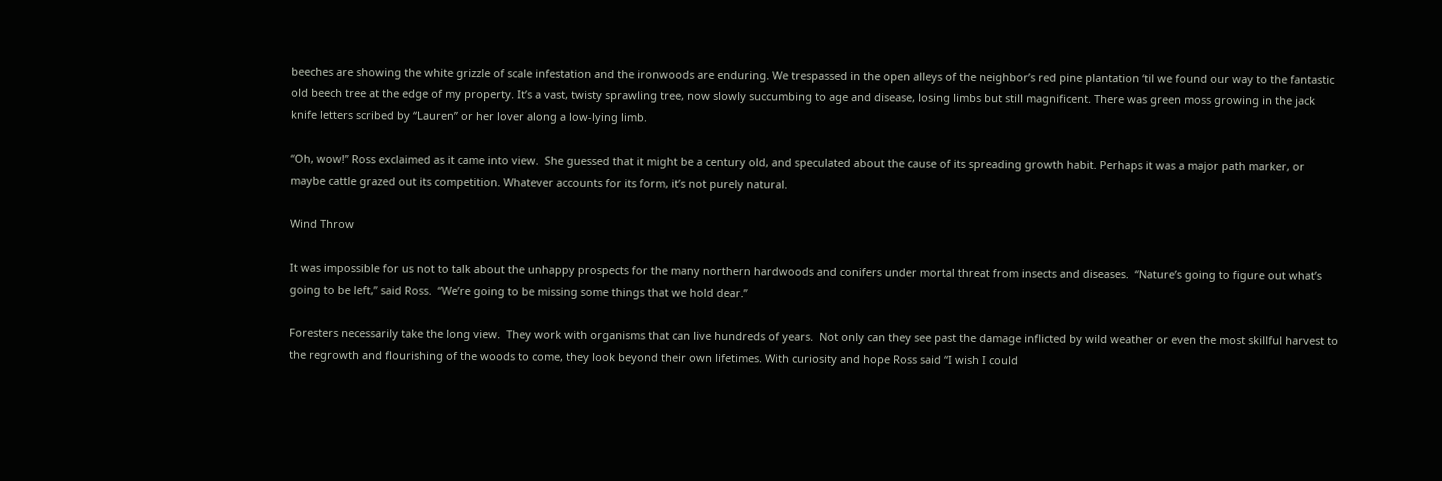beeches are showing the white grizzle of scale infestation and the ironwoods are enduring. We trespassed in the open alleys of the neighbor’s red pine plantation ‘til we found our way to the fantastic old beech tree at the edge of my property. It’s a vast, twisty sprawling tree, now slowly succumbing to age and disease, losing limbs but still magnificent. There was green moss growing in the jack knife letters scribed by “Lauren” or her lover along a low-lying limb.

“Oh, wow!” Ross exclaimed as it came into view.  She guessed that it might be a century old, and speculated about the cause of its spreading growth habit. Perhaps it was a major path marker, or maybe cattle grazed out its competition. Whatever accounts for its form, it’s not purely natural.

Wind Throw

It was impossible for us not to talk about the unhappy prospects for the many northern hardwoods and conifers under mortal threat from insects and diseases.  “Nature’s going to figure out what’s going to be left,” said Ross.  “We’re going to be missing some things that we hold dear.”

Foresters necessarily take the long view.  They work with organisms that can live hundreds of years.  Not only can they see past the damage inflicted by wild weather or even the most skillful harvest to the regrowth and flourishing of the woods to come, they look beyond their own lifetimes. With curiosity and hope Ross said “I wish I could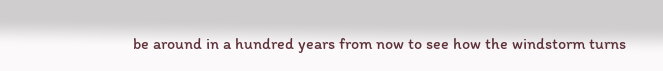be around in a hundred years from now to see how the windstorm turns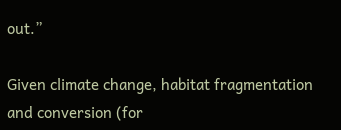out.”

Given climate change, habitat fragmentation and conversion (for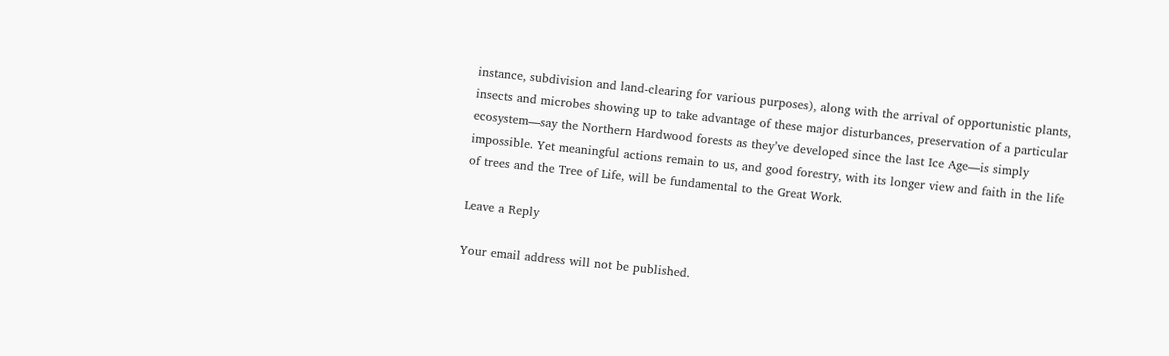instance, subdivision and land-clearing for various purposes), along with the arrival of opportunistic plants, insects and microbes showing up to take advantage of these major disturbances, preservation of a particular ecosystem—say the Northern Hardwood forests as they’ve developed since the last Ice Age—is simply impossible. Yet meaningful actions remain to us, and good forestry, with its longer view and faith in the life of trees and the Tree of Life, will be fundamental to the Great Work.

Leave a Reply

Your email address will not be published.